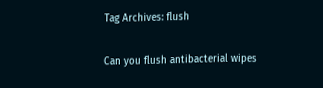Tag Archives: flush

Can you flush antibacterial wipes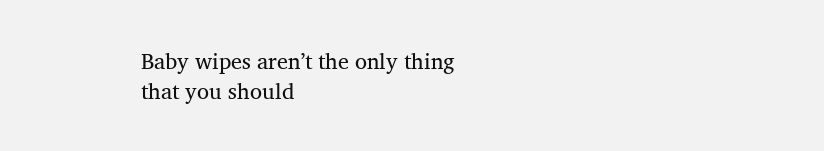Baby wipes aren’t the only thing that you should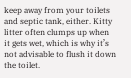keep away from your toilets and septic tank, either. Kitty litter often clumps up when it gets wet, which is why it’s not advisable to flush it down the toilet.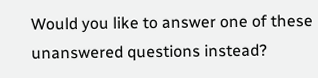Would you like to answer one of these unanswered questions instead?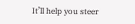It’ll help you steer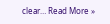clear… Read More »